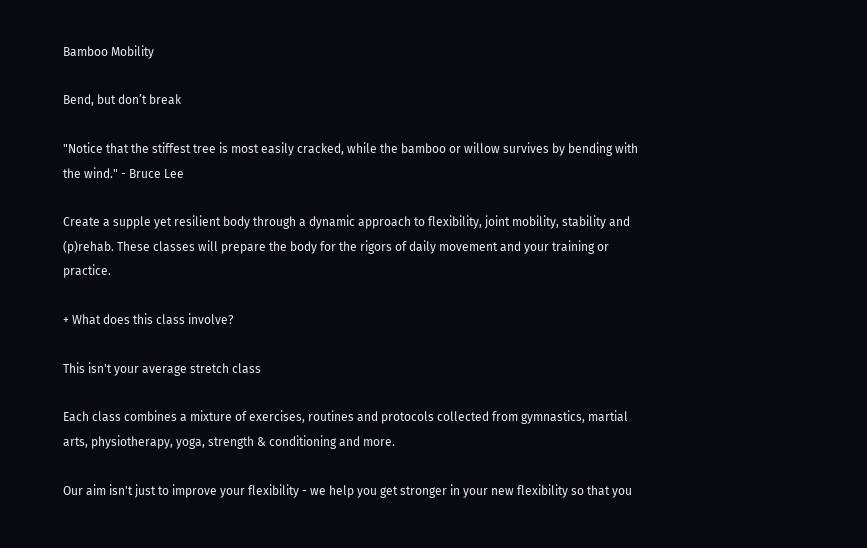Bamboo Mobility

Bend, but don’t break

"Notice that the stiffest tree is most easily cracked, while the bamboo or willow survives by bending with the wind." - Bruce Lee

Create a supple yet resilient body through a dynamic approach to flexibility, joint mobility, stability and (p)rehab. These classes will prepare the body for the rigors of daily movement and your training or practice.

+ What does this class involve?

This isn't your average stretch class

Each class combines a mixture of exercises, routines and protocols collected from gymnastics, martial arts, physiotherapy, yoga, strength & conditioning and more.

Our aim isn't just to improve your flexibility - we help you get stronger in your new flexibility so that you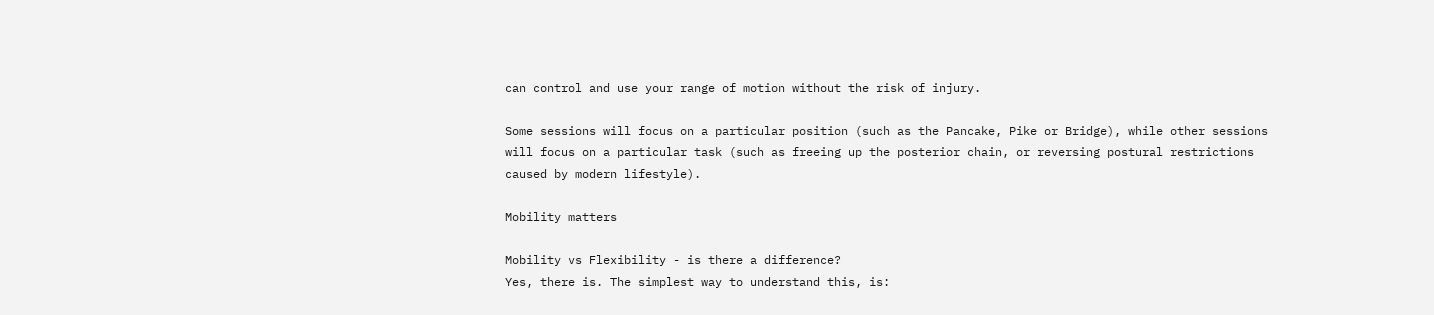can control and use your range of motion without the risk of injury.

Some sessions will focus on a particular position (such as the Pancake, Pike or Bridge), while other sessions will focus on a particular task (such as freeing up the posterior chain, or reversing postural restrictions caused by modern lifestyle).

Mobility matters

Mobility vs Flexibility - is there a difference?
Yes, there is. The simplest way to understand this, is: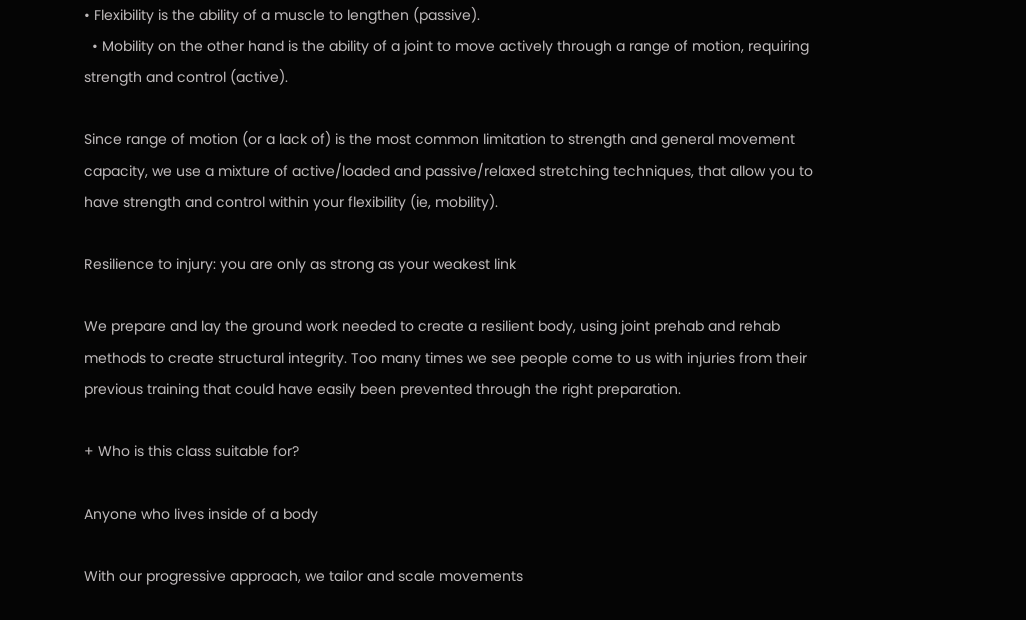• Flexibility is the ability of a muscle to lengthen (passive).
  • Mobility on the other hand is the ability of a joint to move actively through a range of motion, requiring strength and control (active).

Since range of motion (or a lack of) is the most common limitation to strength and general movement capacity, we use a mixture of active/loaded and passive/relaxed stretching techniques, that allow you to have strength and control within your flexibility (ie, mobility).

Resilience to injury: you are only as strong as your weakest link

We prepare and lay the ground work needed to create a resilient body, using joint prehab and rehab methods to create structural integrity. Too many times we see people come to us with injuries from their previous training that could have easily been prevented through the right preparation.

+ Who is this class suitable for?

Anyone who lives inside of a body

With our progressive approach, we tailor and scale movements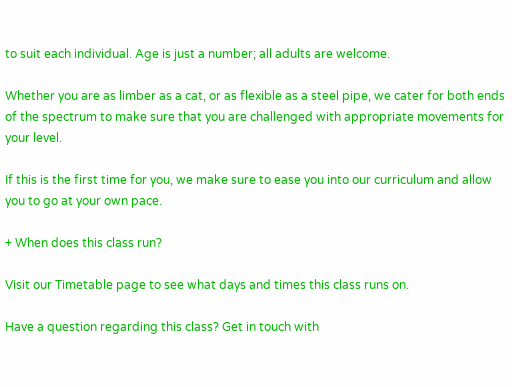to suit each individual. Age is just a number; all adults are welcome.

Whether you are as limber as a cat, or as flexible as a steel pipe, we cater for both ends of the spectrum to make sure that you are challenged with appropriate movements for your level.

If this is the first time for you, we make sure to ease you into our curriculum and allow you to go at your own pace.

+ When does this class run?

Visit our Timetable page to see what days and times this class runs on.

Have a question regarding this class? Get in touch with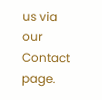us via our Contact page.